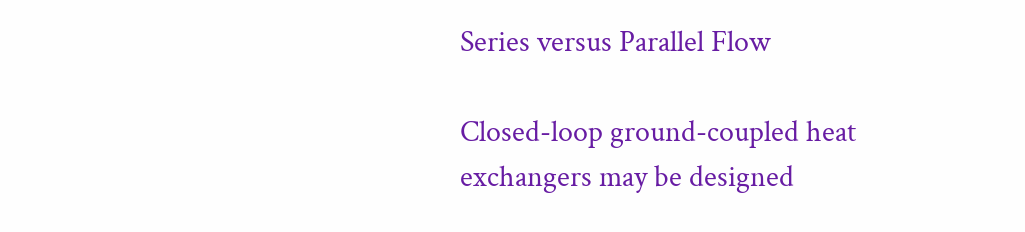Series versus Parallel Flow

Closed-loop ground-coupled heat exchangers may be designed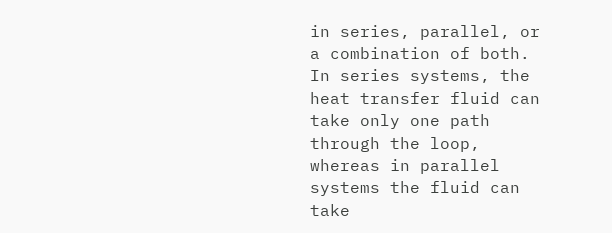in series, parallel, or a combination of both. In series systems, the heat transfer fluid can take only one path through the loop, whereas in parallel systems the fluid can take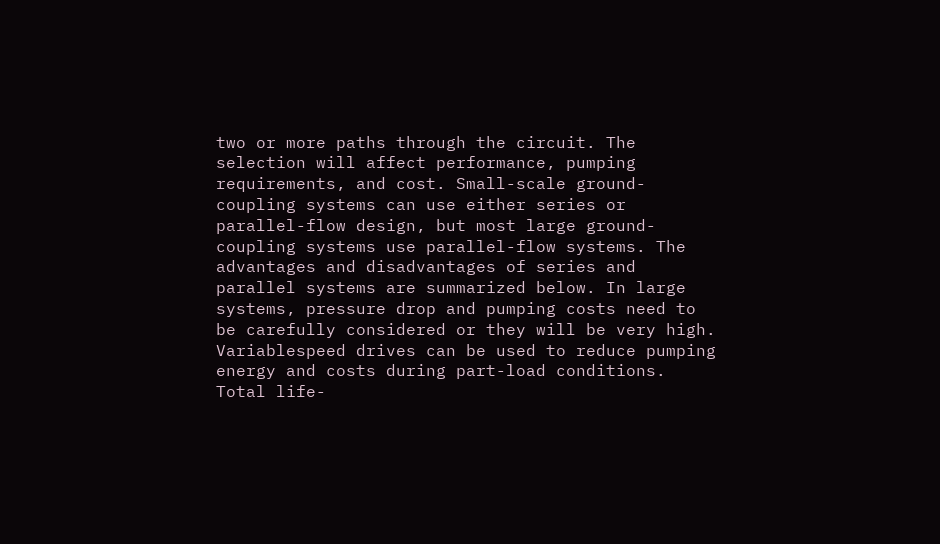two or more paths through the circuit. The selection will affect performance, pumping requirements, and cost. Small-scale ground-coupling systems can use either series or parallel-flow design, but most large ground-coupling systems use parallel-flow systems. The advantages and disadvantages of series and parallel systems are summarized below. In large systems, pressure drop and pumping costs need to be carefully considered or they will be very high. Variablespeed drives can be used to reduce pumping energy and costs during part-load conditions. Total life-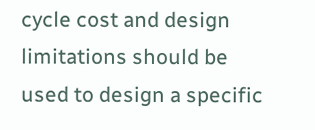cycle cost and design limitations should be used to design a specific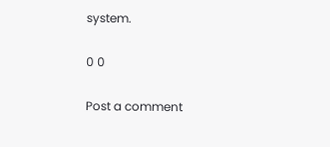system.

0 0

Post a comment